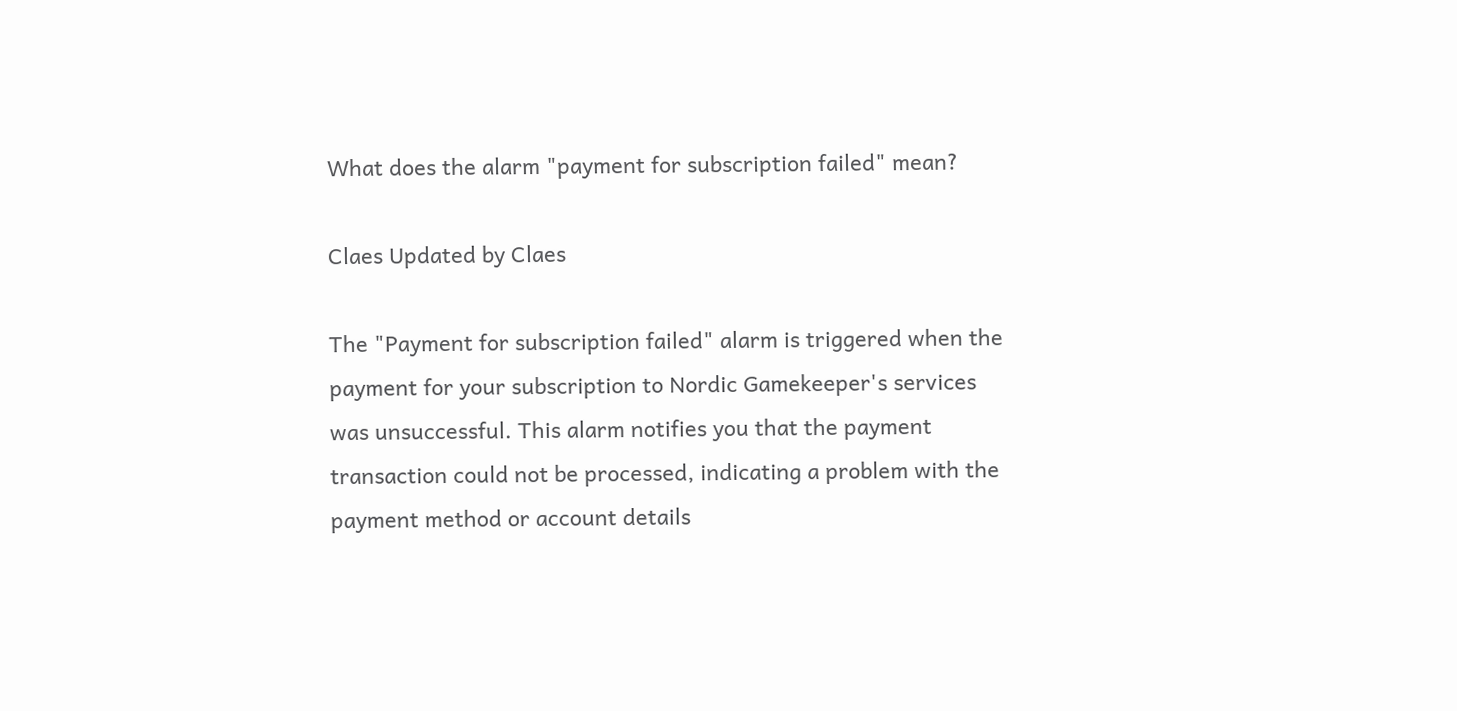What does the alarm "payment for subscription failed" mean?

Claes Updated by Claes

The "Payment for subscription failed" alarm is triggered when the payment for your subscription to Nordic Gamekeeper's services was unsuccessful. This alarm notifies you that the payment transaction could not be processed, indicating a problem with the payment method or account details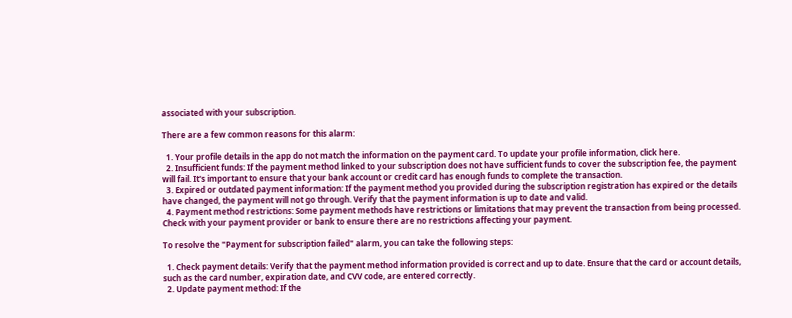associated with your subscription.

There are a few common reasons for this alarm:

  1. Your profile details in the app do not match the information on the payment card. To update your profile information, click here.
  2. Insufficient funds: If the payment method linked to your subscription does not have sufficient funds to cover the subscription fee, the payment will fail. It's important to ensure that your bank account or credit card has enough funds to complete the transaction.
  3. Expired or outdated payment information: If the payment method you provided during the subscription registration has expired or the details have changed, the payment will not go through. Verify that the payment information is up to date and valid.
  4. Payment method restrictions: Some payment methods have restrictions or limitations that may prevent the transaction from being processed. Check with your payment provider or bank to ensure there are no restrictions affecting your payment.

To resolve the "Payment for subscription failed" alarm, you can take the following steps:

  1. Check payment details: Verify that the payment method information provided is correct and up to date. Ensure that the card or account details, such as the card number, expiration date, and CVV code, are entered correctly.
  2. Update payment method: If the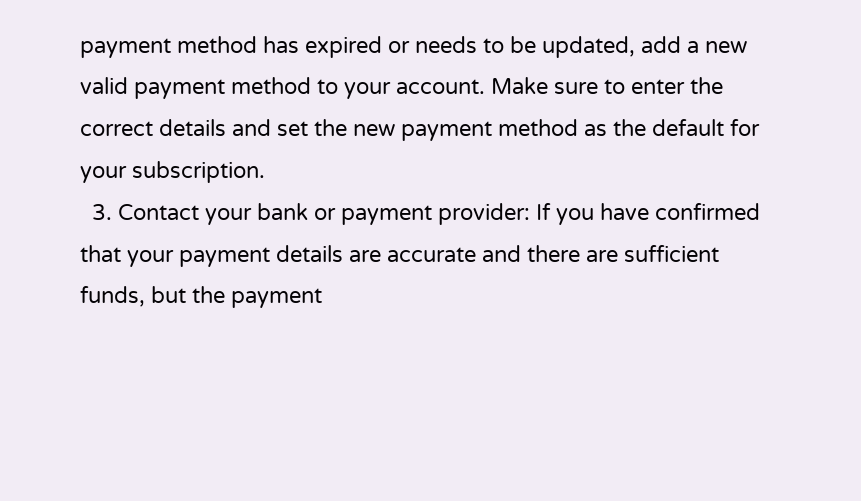payment method has expired or needs to be updated, add a new valid payment method to your account. Make sure to enter the correct details and set the new payment method as the default for your subscription.
  3. Contact your bank or payment provider: If you have confirmed that your payment details are accurate and there are sufficient funds, but the payment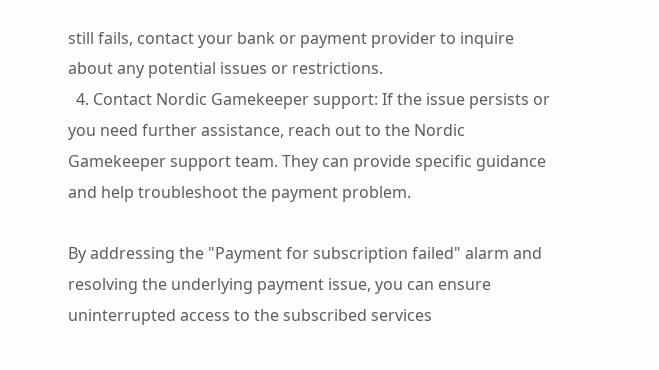still fails, contact your bank or payment provider to inquire about any potential issues or restrictions.
  4. Contact Nordic Gamekeeper support: If the issue persists or you need further assistance, reach out to the Nordic Gamekeeper support team. They can provide specific guidance and help troubleshoot the payment problem.

By addressing the "Payment for subscription failed" alarm and resolving the underlying payment issue, you can ensure uninterrupted access to the subscribed services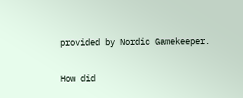provided by Nordic Gamekeeper.

How did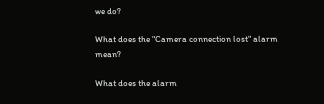we do?

What does the "Camera connection lost" alarm mean?

What does the alarm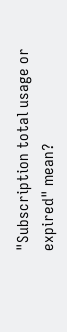"Subscription total usage or expired" mean?